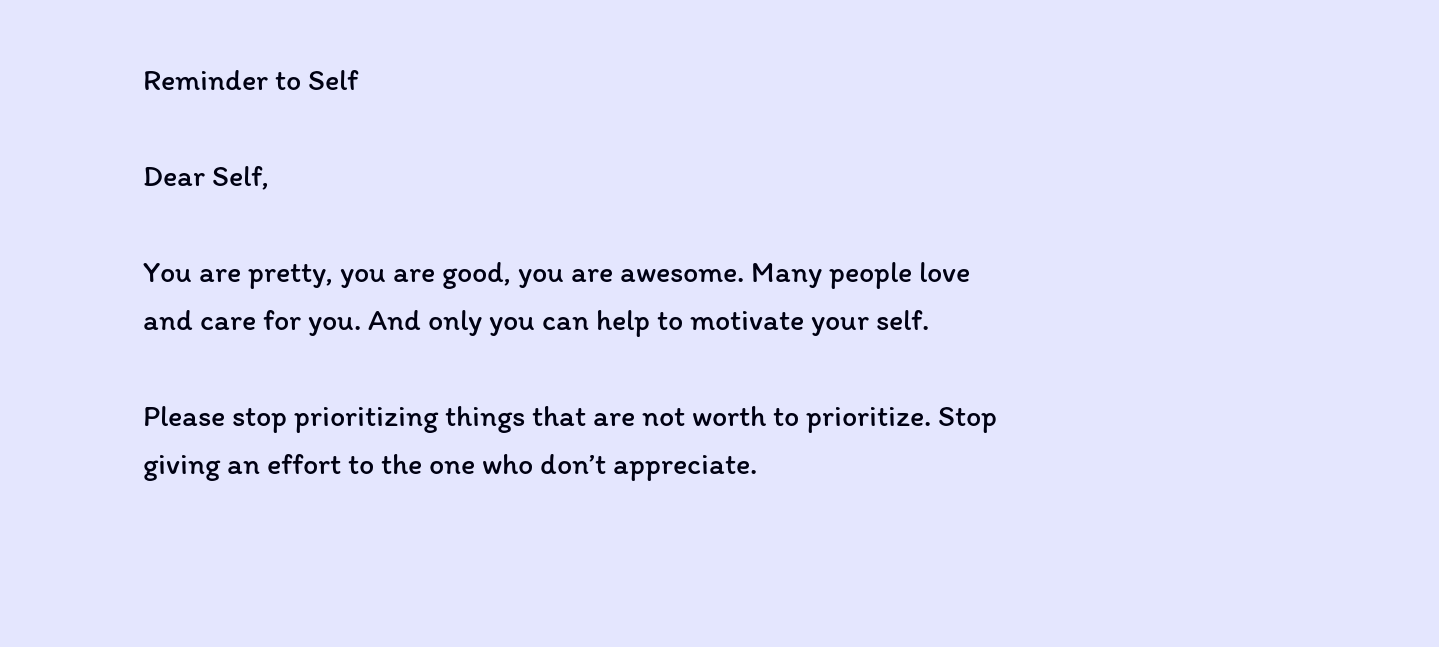Reminder to Self

Dear Self,

You are pretty, you are good, you are awesome. Many people love and care for you. And only you can help to motivate your self.

Please stop prioritizing things that are not worth to prioritize. Stop giving an effort to the one who don’t appreciate.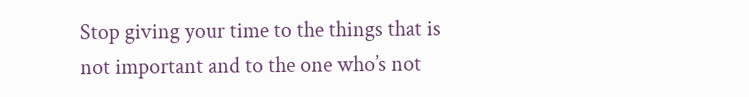Stop giving your time to the things that is not important and to the one who’s not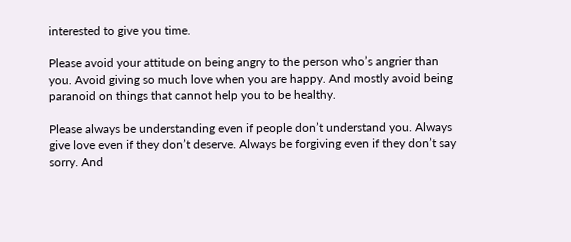interested to give you time.

Please avoid your attitude on being angry to the person who’s angrier than you. Avoid giving so much love when you are happy. And mostly avoid being paranoid on things that cannot help you to be healthy.

Please always be understanding even if people don’t understand you. Always give love even if they don’t deserve. Always be forgiving even if they don’t say sorry. And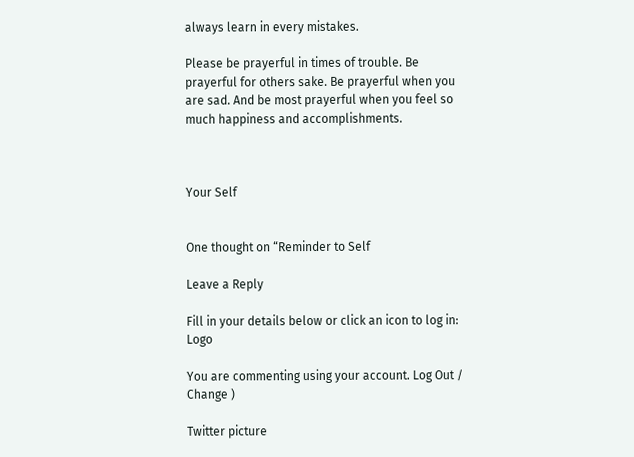always learn in every mistakes.

Please be prayerful in times of trouble. Be prayerful for others sake. Be prayerful when you are sad. And be most prayerful when you feel so much happiness and accomplishments.



Your Self


One thought on “Reminder to Self

Leave a Reply

Fill in your details below or click an icon to log in: Logo

You are commenting using your account. Log Out / Change )

Twitter picture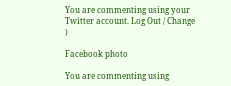You are commenting using your Twitter account. Log Out / Change )

Facebook photo

You are commenting using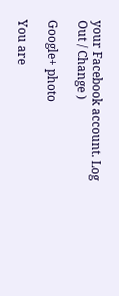your Facebook account. Log Out / Change )

Google+ photo

You are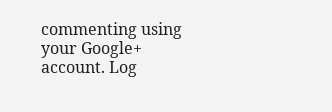commenting using your Google+ account. Log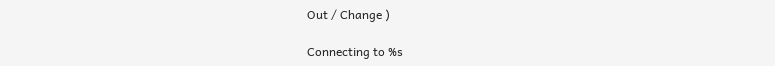Out / Change )

Connecting to %s